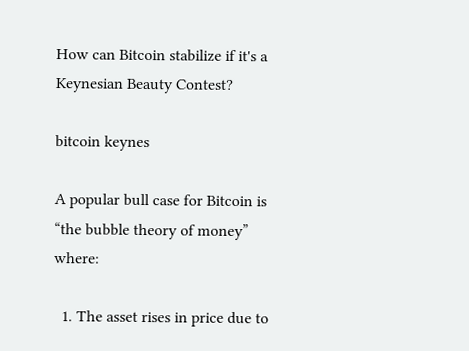How can Bitcoin stabilize if it's a Keynesian Beauty Contest?

bitcoin keynes

A popular bull case for Bitcoin is “the bubble theory of money” where:

  1. The asset rises in price due to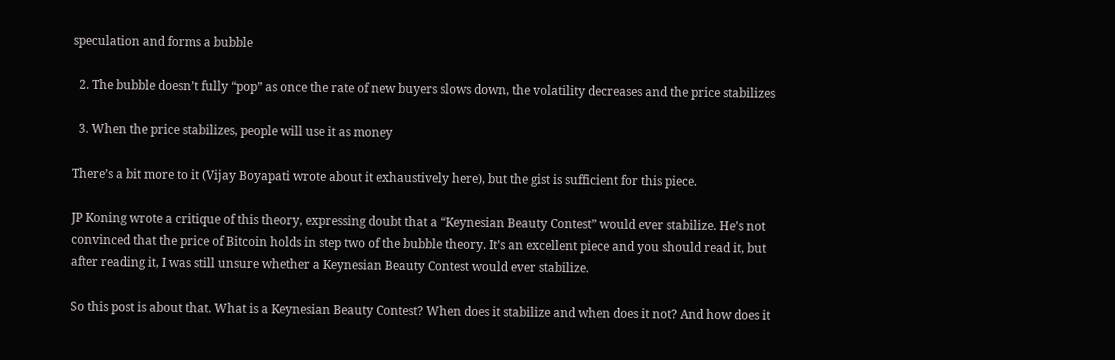speculation and forms a bubble

  2. The bubble doesn’t fully “pop” as once the rate of new buyers slows down, the volatility decreases and the price stabilizes

  3. When the price stabilizes, people will use it as money

There’s a bit more to it (Vijay Boyapati wrote about it exhaustively here), but the gist is sufficient for this piece.

JP Koning wrote a critique of this theory, expressing doubt that a “Keynesian Beauty Contest” would ever stabilize. He’s not convinced that the price of Bitcoin holds in step two of the bubble theory. It’s an excellent piece and you should read it, but after reading it, I was still unsure whether a Keynesian Beauty Contest would ever stabilize.

So this post is about that. What is a Keynesian Beauty Contest? When does it stabilize and when does it not? And how does it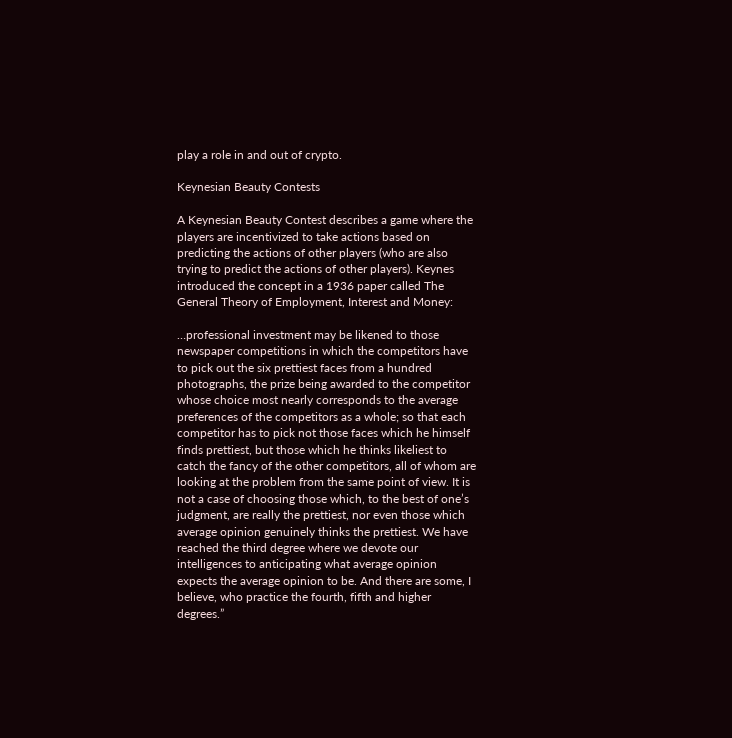play a role in and out of crypto.

Keynesian Beauty Contests

A Keynesian Beauty Contest describes a game where the players are incentivized to take actions based on predicting the actions of other players (who are also trying to predict the actions of other players). Keynes introduced the concept in a 1936 paper called The General Theory of Employment, Interest and Money:

…professional investment may be likened to those newspaper competitions in which the competitors have to pick out the six prettiest faces from a hundred photographs, the prize being awarded to the competitor whose choice most nearly corresponds to the average preferences of the competitors as a whole; so that each competitor has to pick not those faces which he himself finds prettiest, but those which he thinks likeliest to catch the fancy of the other competitors, all of whom are looking at the problem from the same point of view. It is not a case of choosing those which, to the best of one’s judgment, are really the prettiest, nor even those which average opinion genuinely thinks the prettiest. We have reached the third degree where we devote our intelligences to anticipating what average opinion expects the average opinion to be. And there are some, I believe, who practice the fourth, fifth and higher degrees.”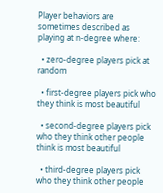Player behaviors are sometimes described as playing at n-degree where:

  • zero-degree players pick at random

  • first-degree players pick who they think is most beautiful

  • second-degree players pick who they think other people think is most beautiful

  • third-degree players pick who they think other people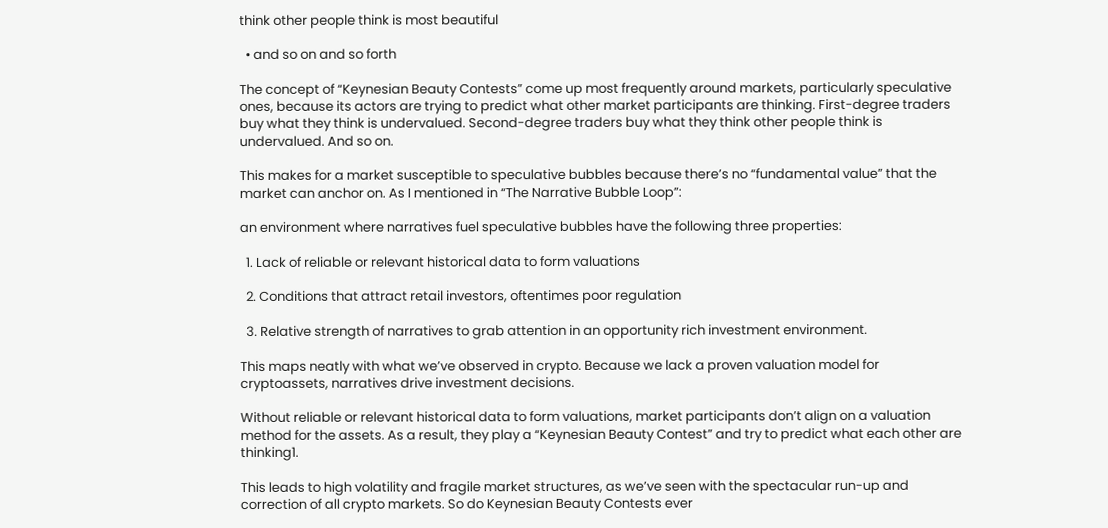think other people think is most beautiful

  • and so on and so forth

The concept of “Keynesian Beauty Contests” come up most frequently around markets, particularly speculative ones, because its actors are trying to predict what other market participants are thinking. First-degree traders buy what they think is undervalued. Second-degree traders buy what they think other people think is undervalued. And so on.

This makes for a market susceptible to speculative bubbles because there’s no “fundamental value” that the market can anchor on. As I mentioned in “The Narrative Bubble Loop”:

an environment where narratives fuel speculative bubbles have the following three properties:

  1. Lack of reliable or relevant historical data to form valuations

  2. Conditions that attract retail investors, oftentimes poor regulation

  3. Relative strength of narratives to grab attention in an opportunity rich investment environment.

This maps neatly with what we’ve observed in crypto. Because we lack a proven valuation model for cryptoassets, narratives drive investment decisions.

Without reliable or relevant historical data to form valuations, market participants don’t align on a valuation method for the assets. As a result, they play a “Keynesian Beauty Contest” and try to predict what each other are thinking1.

This leads to high volatility and fragile market structures, as we’ve seen with the spectacular run-up and correction of all crypto markets. So do Keynesian Beauty Contests ever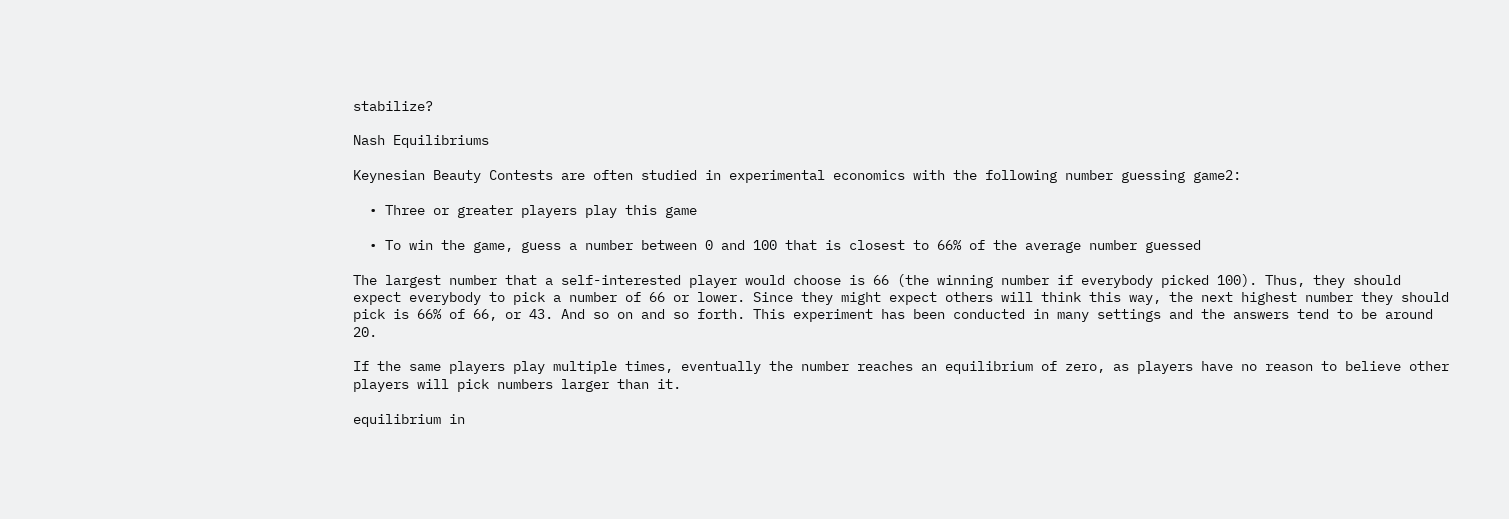stabilize?

Nash Equilibriums

Keynesian Beauty Contests are often studied in experimental economics with the following number guessing game2:

  • Three or greater players play this game

  • To win the game, guess a number between 0 and 100 that is closest to 66% of the average number guessed

The largest number that a self-interested player would choose is 66 (the winning number if everybody picked 100). Thus, they should expect everybody to pick a number of 66 or lower. Since they might expect others will think this way, the next highest number they should pick is 66% of 66, or 43. And so on and so forth. This experiment has been conducted in many settings and the answers tend to be around 20.

If the same players play multiple times, eventually the number reaches an equilibrium of zero, as players have no reason to believe other players will pick numbers larger than it.

equilibrium in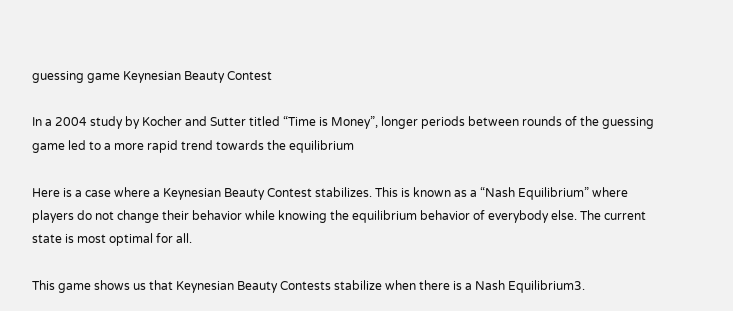guessing game Keynesian Beauty Contest

In a 2004 study by Kocher and Sutter titled “Time is Money”, longer periods between rounds of the guessing game led to a more rapid trend towards the equilibrium

Here is a case where a Keynesian Beauty Contest stabilizes. This is known as a “Nash Equilibrium” where players do not change their behavior while knowing the equilibrium behavior of everybody else. The current state is most optimal for all.

This game shows us that Keynesian Beauty Contests stabilize when there is a Nash Equilibrium3.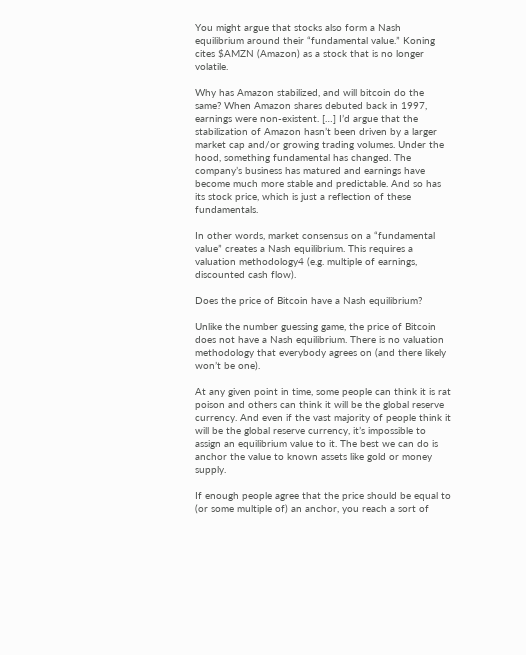You might argue that stocks also form a Nash equilibrium around their “fundamental value.” Koning cites $AMZN (Amazon) as a stock that is no longer volatile.

Why has Amazon stabilized, and will bitcoin do the same? When Amazon shares debuted back in 1997, earnings were non-existent. […] I’d argue that the stabilization of Amazon hasn’t been driven by a larger market cap and/or growing trading volumes. Under the hood, something fundamental has changed. The company’s business has matured and earnings have become much more stable and predictable. And so has its stock price, which is just a reflection of these fundamentals.

In other words, market consensus on a “fundamental value” creates a Nash equilibrium. This requires a valuation methodology4 (e.g. multiple of earnings, discounted cash flow).

Does the price of Bitcoin have a Nash equilibrium?

Unlike the number guessing game, the price of Bitcoin does not have a Nash equilibrium. There is no valuation methodology that everybody agrees on (and there likely won’t be one).

At any given point in time, some people can think it is rat poison and others can think it will be the global reserve currency. And even if the vast majority of people think it will be the global reserve currency, it’s impossible to assign an equilibrium value to it. The best we can do is anchor the value to known assets like gold or money supply.

If enough people agree that the price should be equal to (or some multiple of) an anchor, you reach a sort of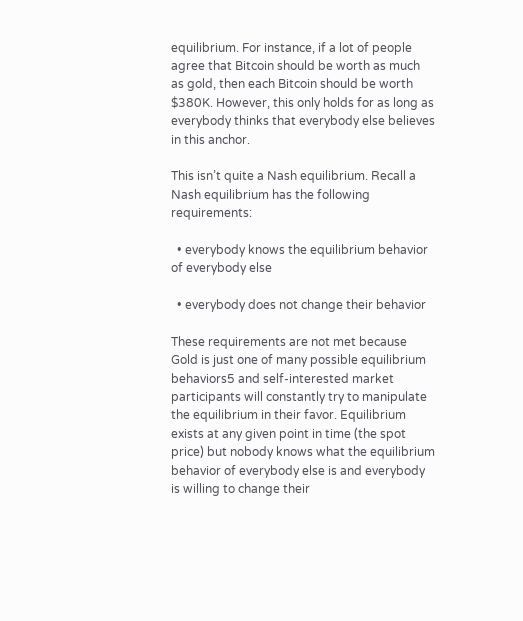equilibrium. For instance, if a lot of people agree that Bitcoin should be worth as much as gold, then each Bitcoin should be worth $380K. However, this only holds for as long as everybody thinks that everybody else believes in this anchor.

This isn’t quite a Nash equilibrium. Recall a Nash equilibrium has the following requirements:

  • everybody knows the equilibrium behavior of everybody else

  • everybody does not change their behavior

These requirements are not met because Gold is just one of many possible equilibrium behaviors5 and self-interested market participants will constantly try to manipulate the equilibrium in their favor. Equilibrium exists at any given point in time (the spot price) but nobody knows what the equilibrium behavior of everybody else is and everybody is willing to change their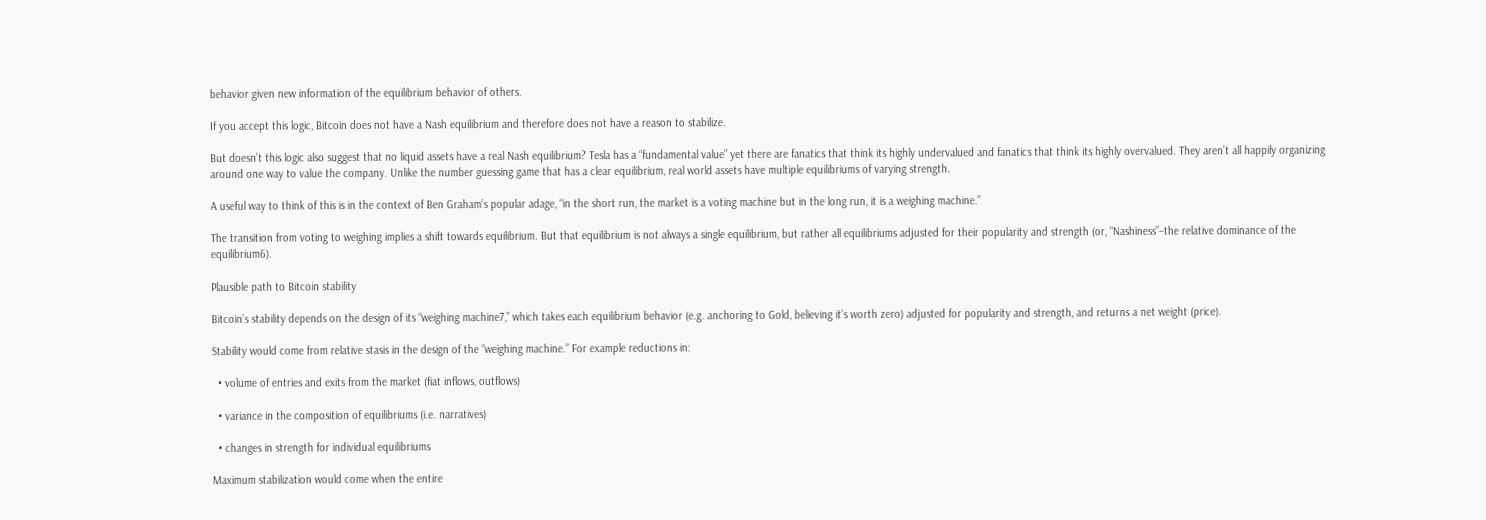behavior given new information of the equilibrium behavior of others.

If you accept this logic, Bitcoin does not have a Nash equilibrium and therefore does not have a reason to stabilize.

But doesn’t this logic also suggest that no liquid assets have a real Nash equilibrium? Tesla has a “fundamental value” yet there are fanatics that think its highly undervalued and fanatics that think its highly overvalued. They aren’t all happily organizing around one way to value the company. Unlike the number guessing game that has a clear equilibrium, real world assets have multiple equilibriums of varying strength.

A useful way to think of this is in the context of Ben Graham’s popular adage, “in the short run, the market is a voting machine but in the long run, it is a weighing machine.”

The transition from voting to weighing implies a shift towards equilibrium. But that equilibrium is not always a single equilibrium, but rather all equilibriums adjusted for their popularity and strength (or, “Nashiness”–the relative dominance of the equilibrium6).

Plausible path to Bitcoin stability

Bitcoin’s stability depends on the design of its “weighing machine7,” which takes each equilibrium behavior (e.g. anchoring to Gold, believing it’s worth zero) adjusted for popularity and strength, and returns a net weight (price).

Stability would come from relative stasis in the design of the “weighing machine.” For example reductions in:

  • volume of entries and exits from the market (fiat inflows, outflows)

  • variance in the composition of equilibriums (i.e. narratives)

  • changes in strength for individual equilibriums

Maximum stabilization would come when the entire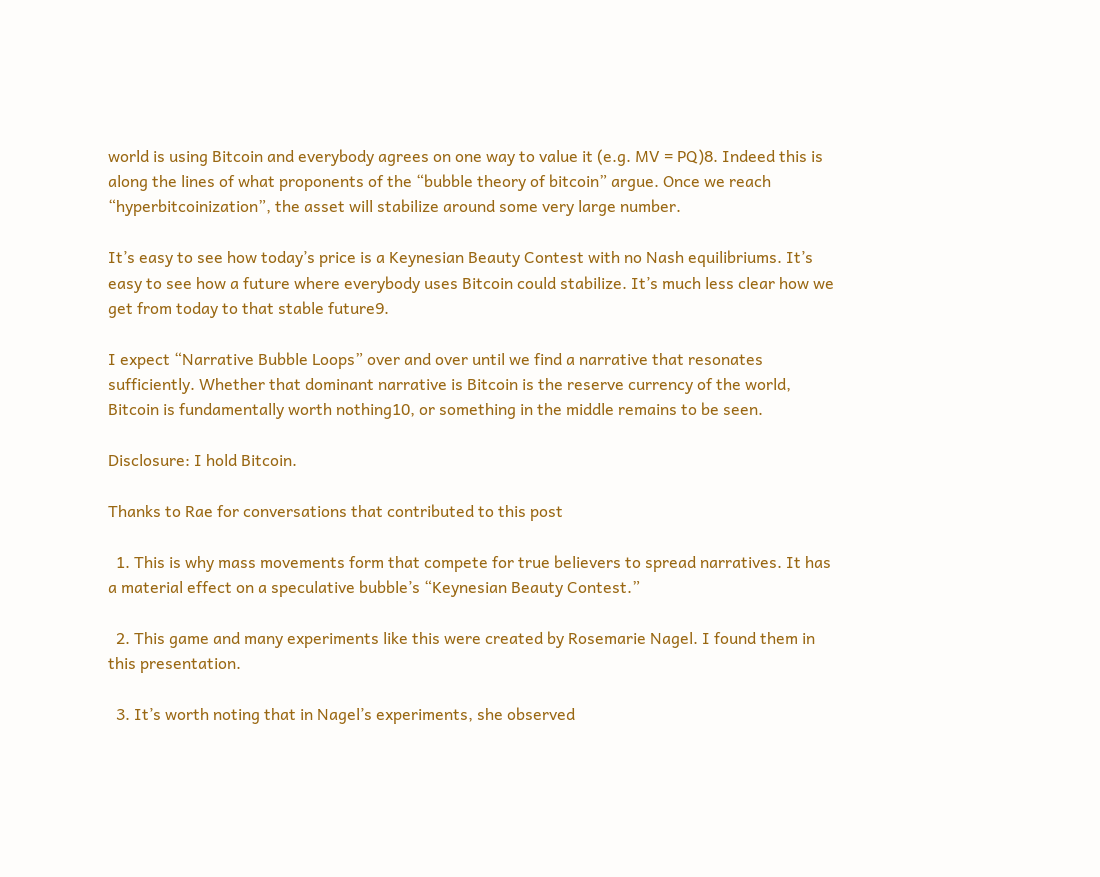world is using Bitcoin and everybody agrees on one way to value it (e.g. MV = PQ)8. Indeed this is along the lines of what proponents of the “bubble theory of bitcoin” argue. Once we reach “hyperbitcoinization”, the asset will stabilize around some very large number.

It’s easy to see how today’s price is a Keynesian Beauty Contest with no Nash equilibriums. It’s easy to see how a future where everybody uses Bitcoin could stabilize. It’s much less clear how we get from today to that stable future9.

I expect “Narrative Bubble Loops” over and over until we find a narrative that resonates sufficiently. Whether that dominant narrative is Bitcoin is the reserve currency of the world, Bitcoin is fundamentally worth nothing10, or something in the middle remains to be seen.

Disclosure: I hold Bitcoin.

Thanks to Rae for conversations that contributed to this post

  1. This is why mass movements form that compete for true believers to spread narratives. It has a material effect on a speculative bubble’s “Keynesian Beauty Contest.”

  2. This game and many experiments like this were created by Rosemarie Nagel. I found them in this presentation.

  3. It’s worth noting that in Nagel’s experiments, she observed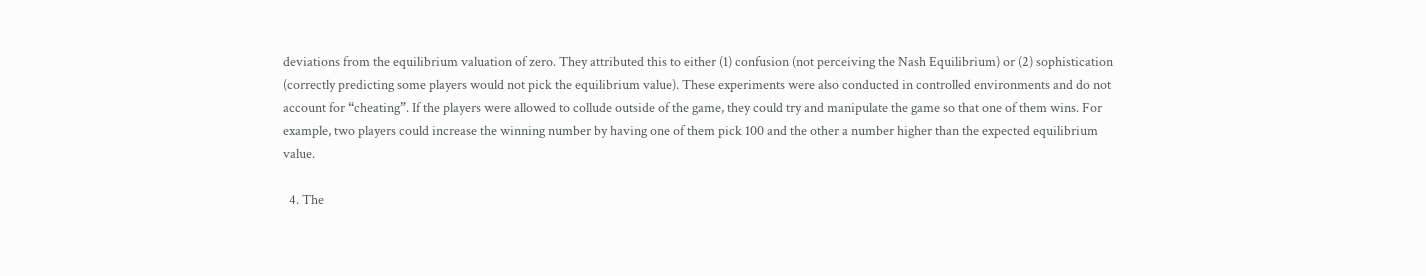deviations from the equilibrium valuation of zero. They attributed this to either (1) confusion (not perceiving the Nash Equilibrium) or (2) sophistication (correctly predicting some players would not pick the equilibrium value). These experiments were also conducted in controlled environments and do not account for “cheating”. If the players were allowed to collude outside of the game, they could try and manipulate the game so that one of them wins. For example, two players could increase the winning number by having one of them pick 100 and the other a number higher than the expected equilibrium value.

  4. The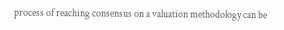process of reaching consensus on a valuation methodology can be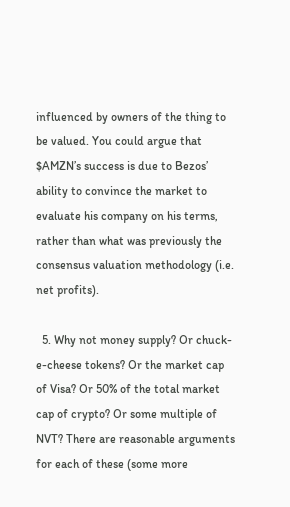influenced by owners of the thing to be valued. You could argue that $AMZN’s success is due to Bezos’ ability to convince the market to evaluate his company on his terms, rather than what was previously the consensus valuation methodology (i.e. net profits).

  5. Why not money supply? Or chuck-e-cheese tokens? Or the market cap of Visa? Or 50% of the total market cap of crypto? Or some multiple of NVT? There are reasonable arguments for each of these (some more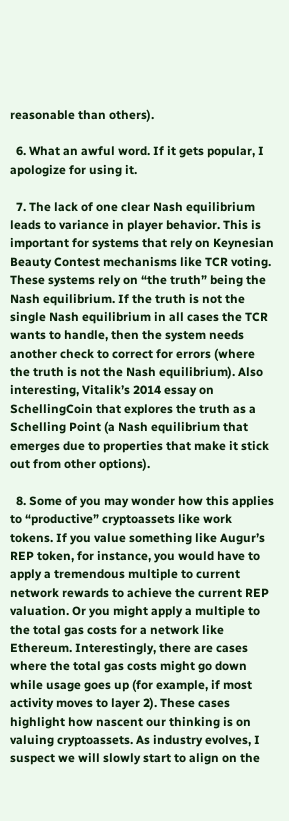reasonable than others).

  6. What an awful word. If it gets popular, I apologize for using it.

  7. The lack of one clear Nash equilibrium leads to variance in player behavior. This is important for systems that rely on Keynesian Beauty Contest mechanisms like TCR voting. These systems rely on “the truth” being the Nash equilibrium. If the truth is not the single Nash equilibrium in all cases the TCR wants to handle, then the system needs another check to correct for errors (where the truth is not the Nash equilibrium). Also interesting, Vitalik’s 2014 essay on SchellingCoin that explores the truth as a Schelling Point (a Nash equilibrium that emerges due to properties that make it stick out from other options).

  8. Some of you may wonder how this applies to “productive” cryptoassets like work tokens. If you value something like Augur’s REP token, for instance, you would have to apply a tremendous multiple to current network rewards to achieve the current REP valuation. Or you might apply a multiple to the total gas costs for a network like Ethereum. Interestingly, there are cases where the total gas costs might go down while usage goes up (for example, if most activity moves to layer 2). These cases highlight how nascent our thinking is on valuing cryptoassets. As industry evolves, I suspect we will slowly start to align on the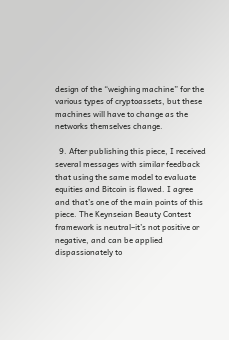design of the “weighing machine” for the various types of cryptoassets, but these machines will have to change as the networks themselves change.

  9. After publishing this piece, I received several messages with similar feedback that using the same model to evaluate equities and Bitcoin is flawed. I agree and that’s one of the main points of this piece. The Keynseian Beauty Contest framework is neutral–it’s not positive or negative, and can be applied dispassionately to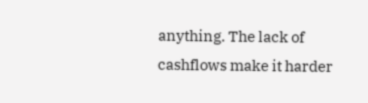anything. The lack of cashflows make it harder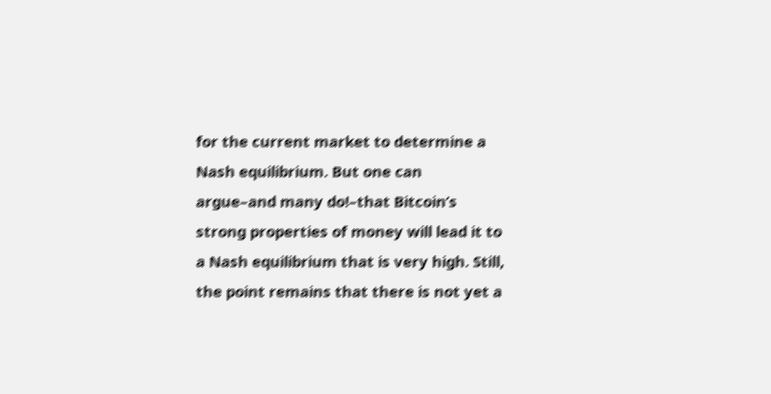for the current market to determine a Nash equilibrium. But one can argue–and many do!–that Bitcoin’s strong properties of money will lead it to a Nash equilibrium that is very high. Still, the point remains that there is not yet a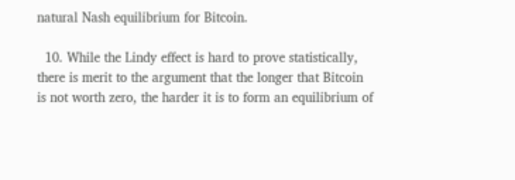natural Nash equilibrium for Bitcoin.

  10. While the Lindy effect is hard to prove statistically, there is merit to the argument that the longer that Bitcoin is not worth zero, the harder it is to form an equilibrium of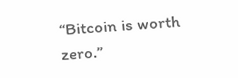“Bitcoin is worth zero.”